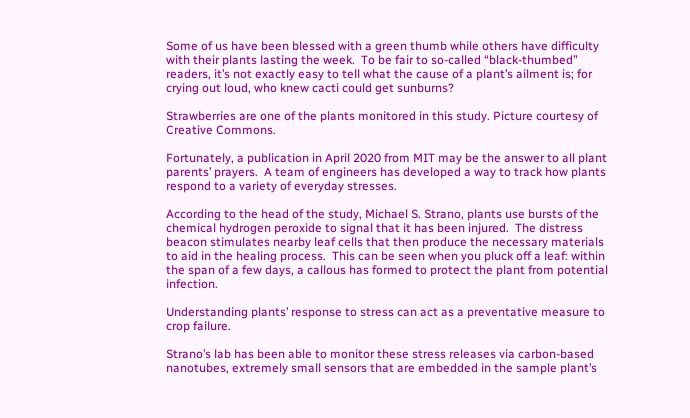Some of us have been blessed with a green thumb while others have difficulty with their plants lasting the week.  To be fair to so-called “black-thumbed” readers, it’s not exactly easy to tell what the cause of a plant’s ailment is; for crying out loud, who knew cacti could get sunburns?

Strawberries are one of the plants monitored in this study. Picture courtesy of Creative Commons.

Fortunately, a publication in April 2020 from MIT may be the answer to all plant parents’ prayers.  A team of engineers has developed a way to track how plants respond to a variety of everyday stresses.

According to the head of the study, Michael S. Strano, plants use bursts of the chemical hydrogen peroxide to signal that it has been injured.  The distress beacon stimulates nearby leaf cells that then produce the necessary materials to aid in the healing process.  This can be seen when you pluck off a leaf: within the span of a few days, a callous has formed to protect the plant from potential infection.

Understanding plants’ response to stress can act as a preventative measure to crop failure.

Strano’s lab has been able to monitor these stress releases via carbon-based nanotubes, extremely small sensors that are embedded in the sample plant’s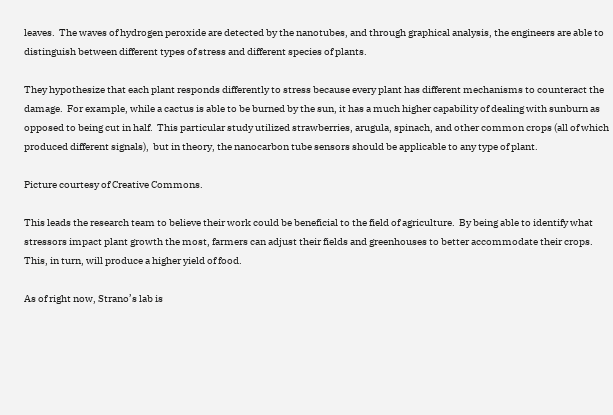leaves.  The waves of hydrogen peroxide are detected by the nanotubes, and through graphical analysis, the engineers are able to distinguish between different types of stress and different species of plants.

They hypothesize that each plant responds differently to stress because every plant has different mechanisms to counteract the damage.  For example, while a cactus is able to be burned by the sun, it has a much higher capability of dealing with sunburn as opposed to being cut in half.  This particular study utilized strawberries, arugula, spinach, and other common crops (all of which produced different signals),  but in theory, the nanocarbon tube sensors should be applicable to any type of plant.

Picture courtesy of Creative Commons.

This leads the research team to believe their work could be beneficial to the field of agriculture.  By being able to identify what stressors impact plant growth the most, farmers can adjust their fields and greenhouses to better accommodate their crops.  This, in turn, will produce a higher yield of food.

As of right now, Strano’s lab is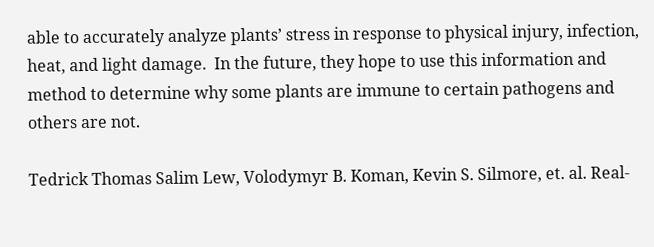able to accurately analyze plants’ stress in response to physical injury, infection, heat, and light damage.  In the future, they hope to use this information and method to determine why some plants are immune to certain pathogens and others are not.

Tedrick Thomas Salim Lew, Volodymyr B. Koman, Kevin S. Silmore, et. al. Real-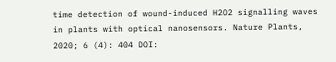time detection of wound-induced H2O2 signalling waves in plants with optical nanosensors. Nature Plants, 2020; 6 (4): 404 DOI: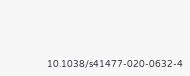10.1038/s41477-020-0632-4